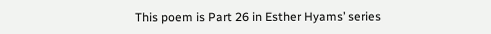This poem is Part 26 in Esther Hyams’ series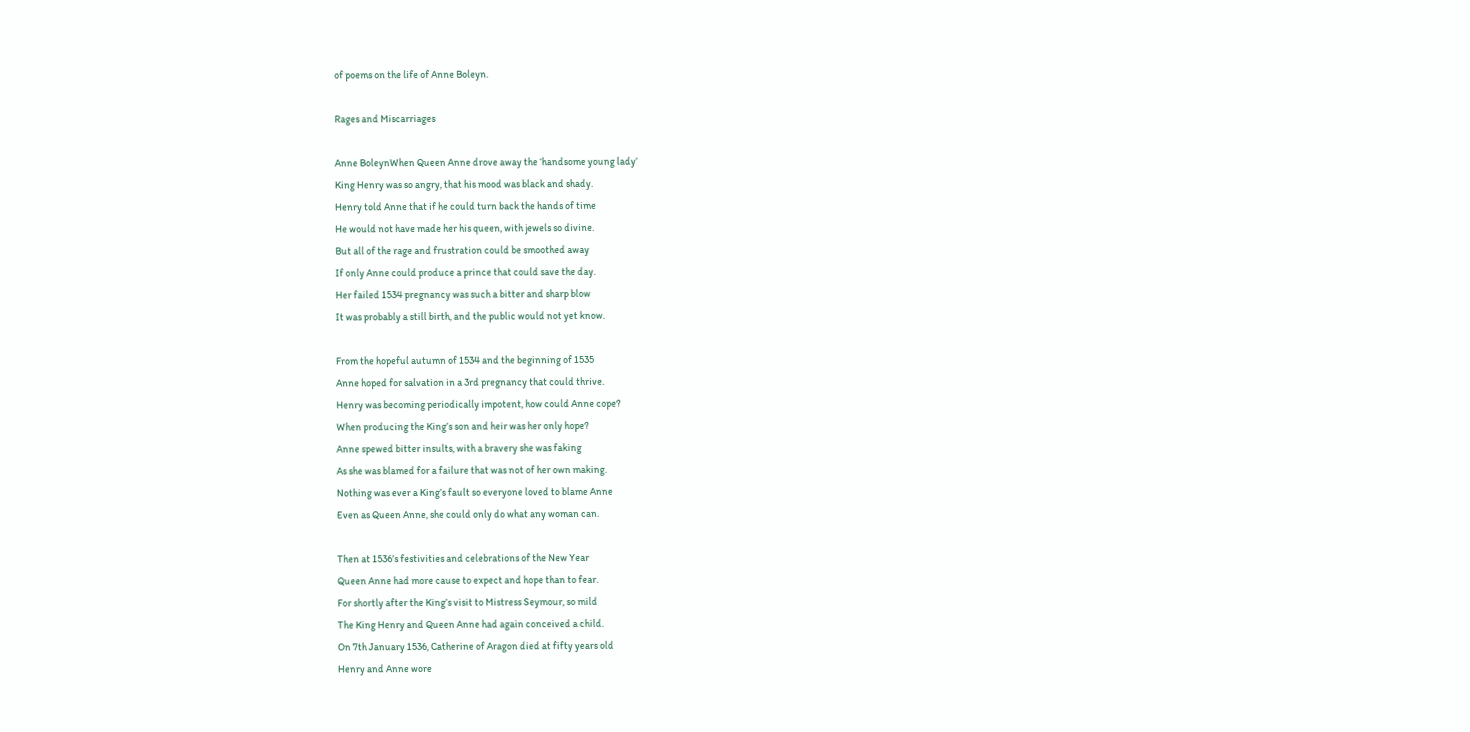of poems on the life of Anne Boleyn.

Rages and Miscarriages

Anne BoleynWhen Queen Anne drove away the ‘handsome young lady’
King Henry was so angry, that his mood was black and shady.
Henry told Anne that if he could turn back the hands of time
He would not have made her his queen, with jewels so divine.
But all of the rage and frustration could be smoothed away
If only Anne could produce a prince that could save the day.
Her failed 1534 pregnancy was such a bitter and sharp blow
It was probably a still birth, and the public would not yet know.

From the hopeful autumn of 1534 and the beginning of 1535
Anne hoped for salvation in a 3rd pregnancy that could thrive.
Henry was becoming periodically impotent, how could Anne cope?
When producing the King’s son and heir was her only hope?
Anne spewed bitter insults, with a bravery she was faking
As she was blamed for a failure that was not of her own making.
Nothing was ever a King’s fault so everyone loved to blame Anne
Even as Queen Anne, she could only do what any woman can.

Then at 1536’s festivities and celebrations of the New Year
Queen Anne had more cause to expect and hope than to fear.
For shortly after the King’s visit to Mistress Seymour, so mild
The King Henry and Queen Anne had again conceived a child.
On 7th January 1536, Catherine of Aragon died at fifty years old
Henry and Anne wore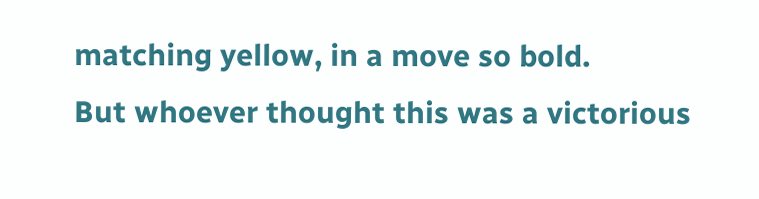matching yellow, in a move so bold.
But whoever thought this was a victorious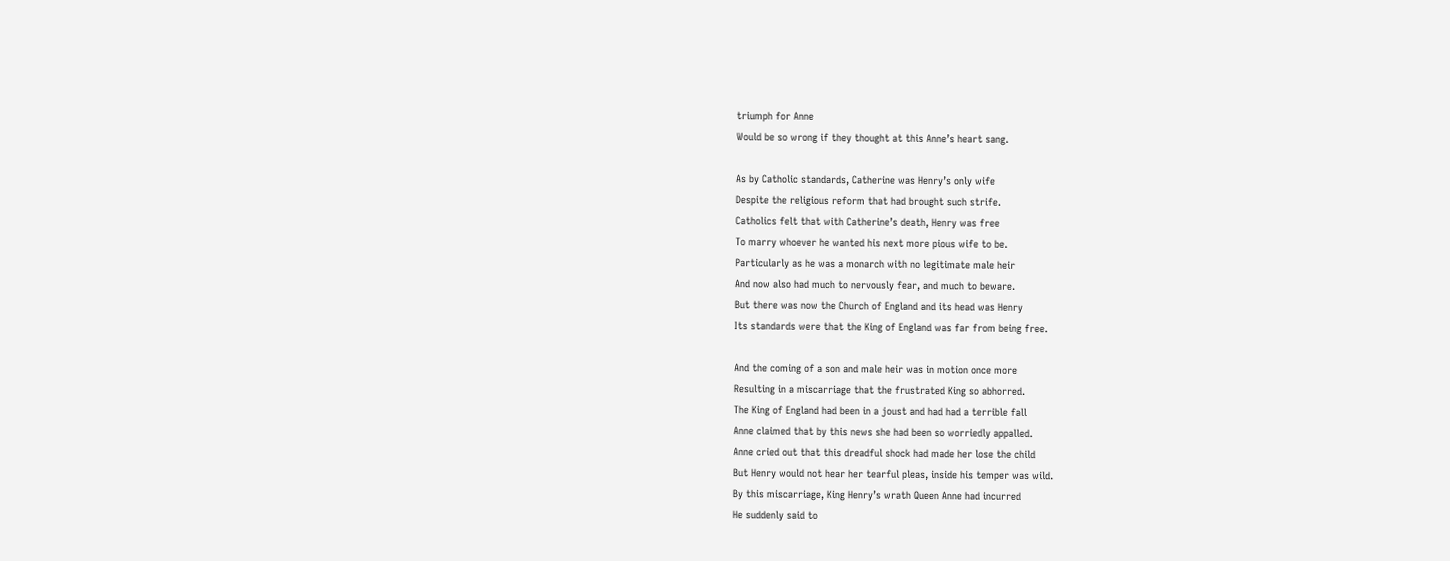triumph for Anne
Would be so wrong if they thought at this Anne’s heart sang.

As by Catholic standards, Catherine was Henry’s only wife
Despite the religious reform that had brought such strife.
Catholics felt that with Catherine’s death, Henry was free
To marry whoever he wanted his next more pious wife to be.
Particularly as he was a monarch with no legitimate male heir
And now also had much to nervously fear, and much to beware.
But there was now the Church of England and its head was Henry
Its standards were that the King of England was far from being free.

And the coming of a son and male heir was in motion once more
Resulting in a miscarriage that the frustrated King so abhorred.
The King of England had been in a joust and had had a terrible fall
Anne claimed that by this news she had been so worriedly appalled.
Anne cried out that this dreadful shock had made her lose the child
But Henry would not hear her tearful pleas, inside his temper was wild.
By this miscarriage, King Henry’s wrath Queen Anne had incurred
He suddenly said to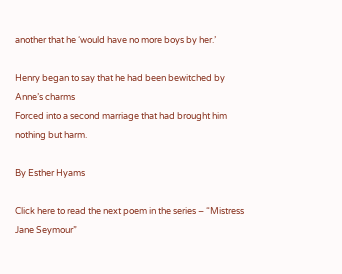another that he ‘would have no more boys by her.’

Henry began to say that he had been bewitched by Anne’s charms
Forced into a second marriage that had brought him nothing but harm.

By Esther Hyams

Click here to read the next poem in the series – “Mistress Jane Seymour”